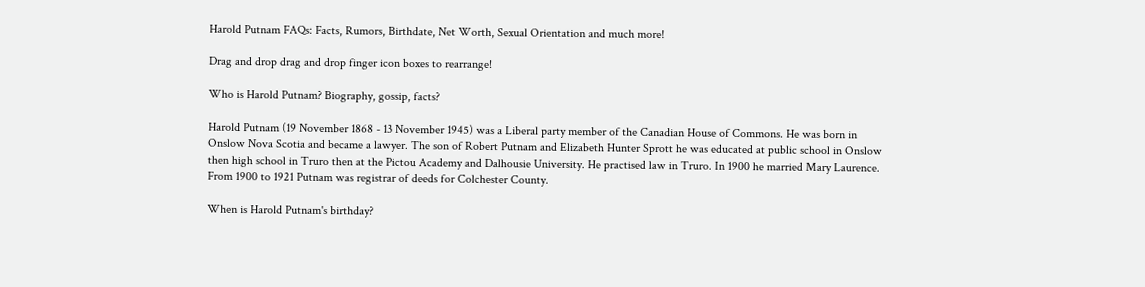Harold Putnam FAQs: Facts, Rumors, Birthdate, Net Worth, Sexual Orientation and much more!

Drag and drop drag and drop finger icon boxes to rearrange!

Who is Harold Putnam? Biography, gossip, facts?

Harold Putnam (19 November 1868 - 13 November 1945) was a Liberal party member of the Canadian House of Commons. He was born in Onslow Nova Scotia and became a lawyer. The son of Robert Putnam and Elizabeth Hunter Sprott he was educated at public school in Onslow then high school in Truro then at the Pictou Academy and Dalhousie University. He practised law in Truro. In 1900 he married Mary Laurence. From 1900 to 1921 Putnam was registrar of deeds for Colchester County.

When is Harold Putnam's birthday?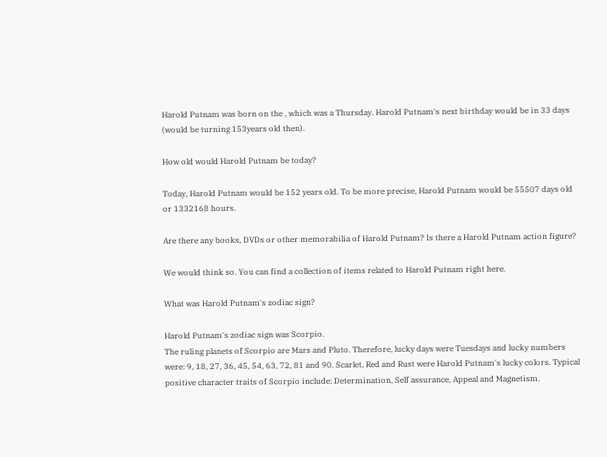Harold Putnam was born on the , which was a Thursday. Harold Putnam's next birthday would be in 33 days (would be turning 153years old then).

How old would Harold Putnam be today?

Today, Harold Putnam would be 152 years old. To be more precise, Harold Putnam would be 55507 days old or 1332168 hours.

Are there any books, DVDs or other memorabilia of Harold Putnam? Is there a Harold Putnam action figure?

We would think so. You can find a collection of items related to Harold Putnam right here.

What was Harold Putnam's zodiac sign?

Harold Putnam's zodiac sign was Scorpio.
The ruling planets of Scorpio are Mars and Pluto. Therefore, lucky days were Tuesdays and lucky numbers were: 9, 18, 27, 36, 45, 54, 63, 72, 81 and 90. Scarlet, Red and Rust were Harold Putnam's lucky colors. Typical positive character traits of Scorpio include: Determination, Self assurance, Appeal and Magnetism.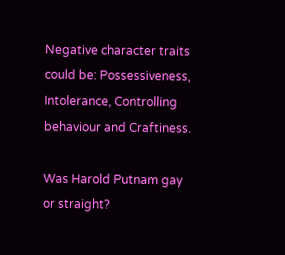Negative character traits could be: Possessiveness, Intolerance, Controlling behaviour and Craftiness.

Was Harold Putnam gay or straight?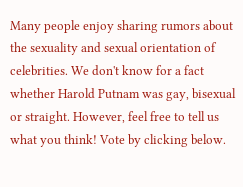Many people enjoy sharing rumors about the sexuality and sexual orientation of celebrities. We don't know for a fact whether Harold Putnam was gay, bisexual or straight. However, feel free to tell us what you think! Vote by clicking below.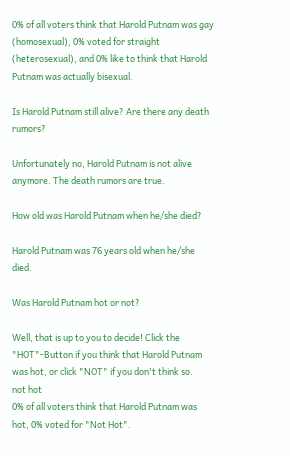0% of all voters think that Harold Putnam was gay (homosexual), 0% voted for straight (heterosexual), and 0% like to think that Harold Putnam was actually bisexual.

Is Harold Putnam still alive? Are there any death rumors?

Unfortunately no, Harold Putnam is not alive anymore. The death rumors are true.

How old was Harold Putnam when he/she died?

Harold Putnam was 76 years old when he/she died.

Was Harold Putnam hot or not?

Well, that is up to you to decide! Click the "HOT"-Button if you think that Harold Putnam was hot, or click "NOT" if you don't think so.
not hot
0% of all voters think that Harold Putnam was hot, 0% voted for "Not Hot".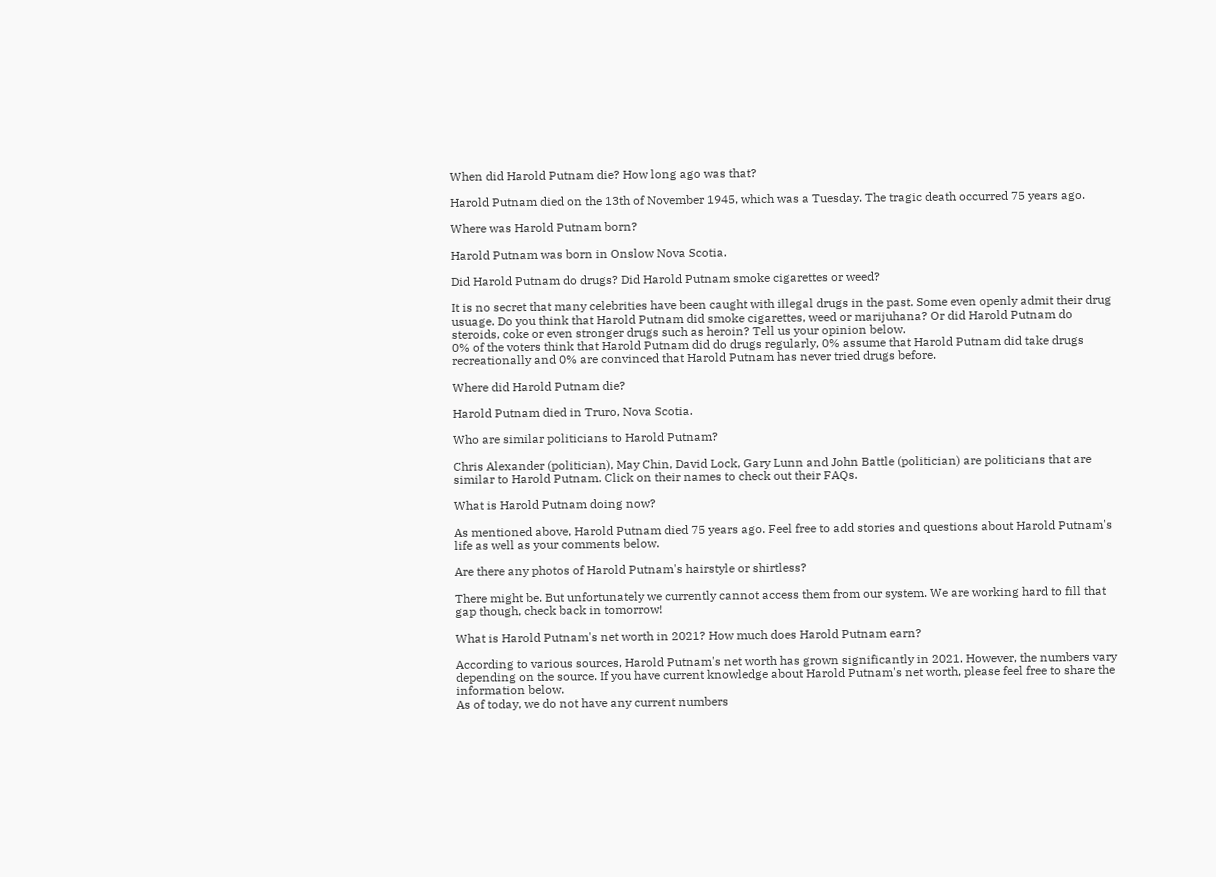When did Harold Putnam die? How long ago was that?

Harold Putnam died on the 13th of November 1945, which was a Tuesday. The tragic death occurred 75 years ago.

Where was Harold Putnam born?

Harold Putnam was born in Onslow Nova Scotia.

Did Harold Putnam do drugs? Did Harold Putnam smoke cigarettes or weed?

It is no secret that many celebrities have been caught with illegal drugs in the past. Some even openly admit their drug usuage. Do you think that Harold Putnam did smoke cigarettes, weed or marijuhana? Or did Harold Putnam do steroids, coke or even stronger drugs such as heroin? Tell us your opinion below.
0% of the voters think that Harold Putnam did do drugs regularly, 0% assume that Harold Putnam did take drugs recreationally and 0% are convinced that Harold Putnam has never tried drugs before.

Where did Harold Putnam die?

Harold Putnam died in Truro, Nova Scotia.

Who are similar politicians to Harold Putnam?

Chris Alexander (politician), May Chin, David Lock, Gary Lunn and John Battle (politician) are politicians that are similar to Harold Putnam. Click on their names to check out their FAQs.

What is Harold Putnam doing now?

As mentioned above, Harold Putnam died 75 years ago. Feel free to add stories and questions about Harold Putnam's life as well as your comments below.

Are there any photos of Harold Putnam's hairstyle or shirtless?

There might be. But unfortunately we currently cannot access them from our system. We are working hard to fill that gap though, check back in tomorrow!

What is Harold Putnam's net worth in 2021? How much does Harold Putnam earn?

According to various sources, Harold Putnam's net worth has grown significantly in 2021. However, the numbers vary depending on the source. If you have current knowledge about Harold Putnam's net worth, please feel free to share the information below.
As of today, we do not have any current numbers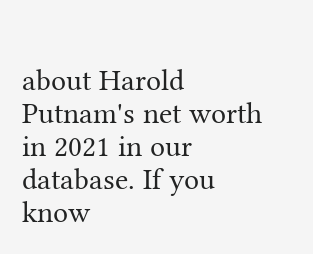about Harold Putnam's net worth in 2021 in our database. If you know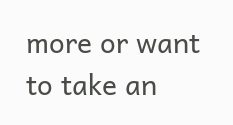more or want to take an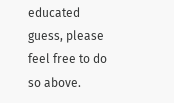educated guess, please feel free to do so above.